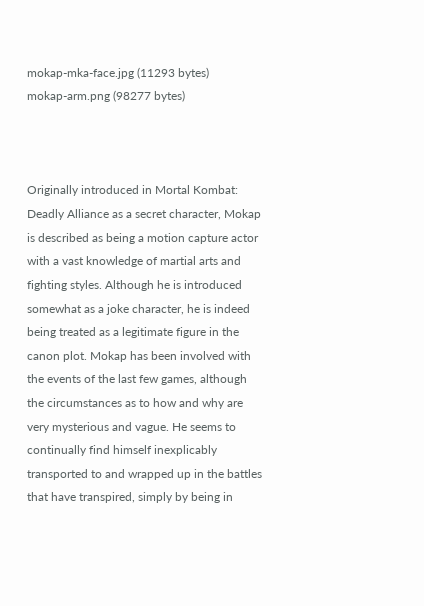mokap-mka-face.jpg (11293 bytes)
mokap-arm.png (98277 bytes)



Originally introduced in Mortal Kombat: Deadly Alliance as a secret character, Mokap is described as being a motion capture actor with a vast knowledge of martial arts and fighting styles. Although he is introduced somewhat as a joke character, he is indeed being treated as a legitimate figure in the canon plot. Mokap has been involved with the events of the last few games, although the circumstances as to how and why are very mysterious and vague. He seems to continually find himself inexplicably transported to and wrapped up in the battles that have transpired, simply by being in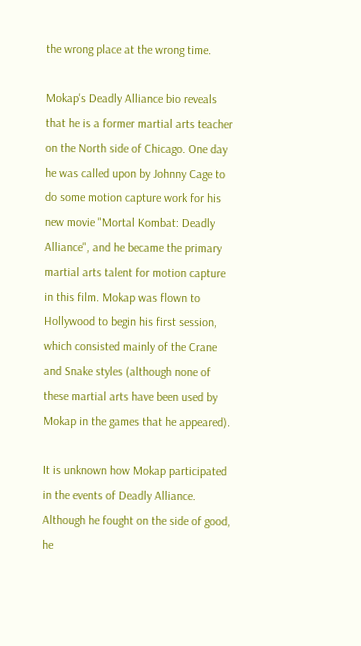the wrong place at the wrong time.

Mokap's Deadly Alliance bio reveals that he is a former martial arts teacher on the North side of Chicago. One day he was called upon by Johnny Cage to do some motion capture work for his new movie "Mortal Kombat: Deadly Alliance", and he became the primary martial arts talent for motion capture in this film. Mokap was flown to Hollywood to begin his first session, which consisted mainly of the Crane and Snake styles (although none of these martial arts have been used by Mokap in the games that he appeared).

It is unknown how Mokap participated in the events of Deadly Alliance. Although he fought on the side of good, he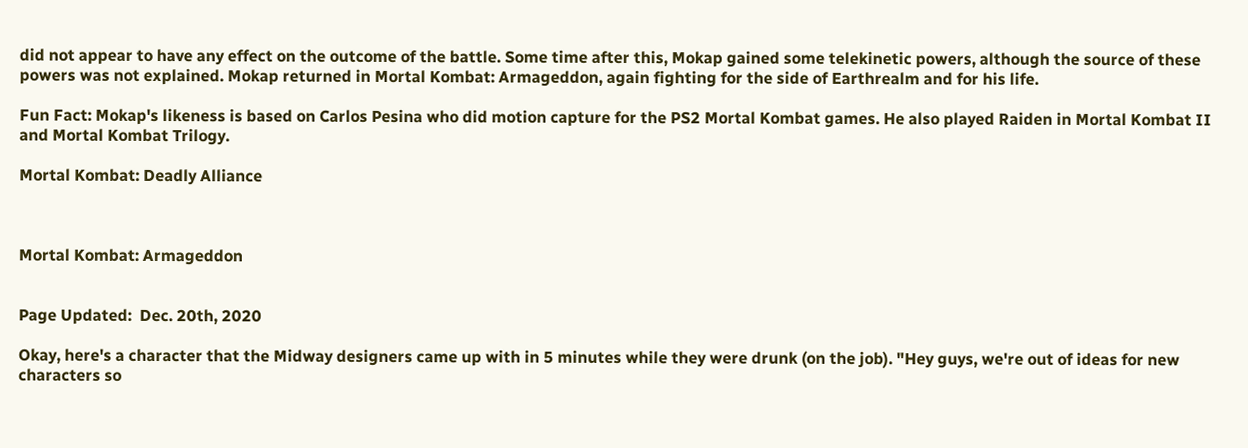did not appear to have any effect on the outcome of the battle. Some time after this, Mokap gained some telekinetic powers, although the source of these powers was not explained. Mokap returned in Mortal Kombat: Armageddon, again fighting for the side of Earthrealm and for his life.

Fun Fact: Mokap's likeness is based on Carlos Pesina who did motion capture for the PS2 Mortal Kombat games. He also played Raiden in Mortal Kombat II and Mortal Kombat Trilogy.

Mortal Kombat: Deadly Alliance



Mortal Kombat: Armageddon


Page Updated:  Dec. 20th, 2020

Okay, here's a character that the Midway designers came up with in 5 minutes while they were drunk (on the job). "Hey guys, we're out of ideas for new characters so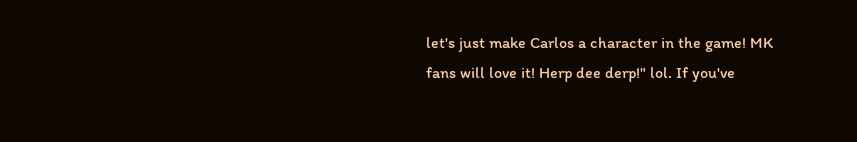let's just make Carlos a character in the game! MK fans will love it! Herp dee derp!" lol. If you've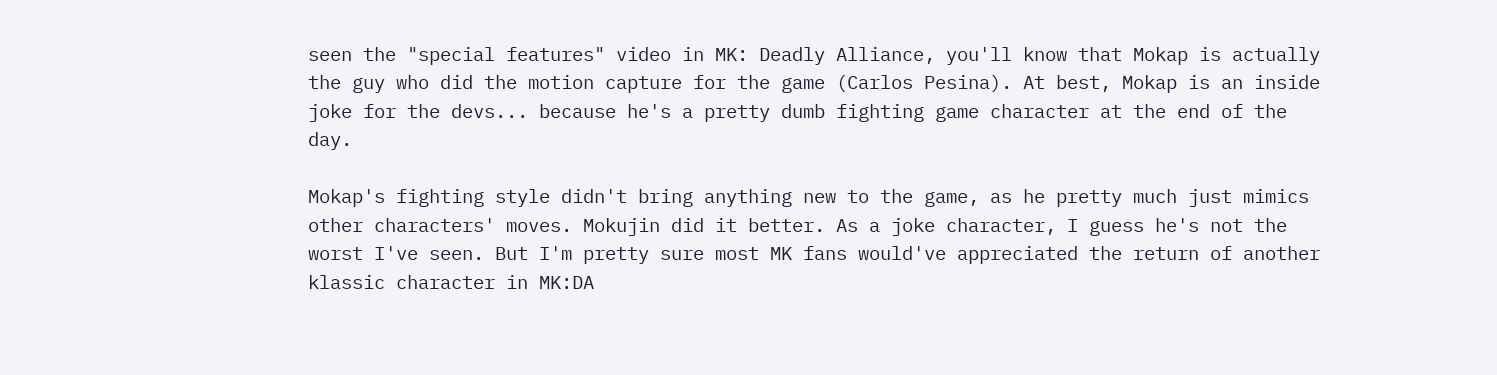seen the "special features" video in MK: Deadly Alliance, you'll know that Mokap is actually the guy who did the motion capture for the game (Carlos Pesina). At best, Mokap is an inside joke for the devs... because he's a pretty dumb fighting game character at the end of the day.

Mokap's fighting style didn't bring anything new to the game, as he pretty much just mimics other characters' moves. Mokujin did it better. As a joke character, I guess he's not the worst I've seen. But I'm pretty sure most MK fans would've appreciated the return of another klassic character in MK:DA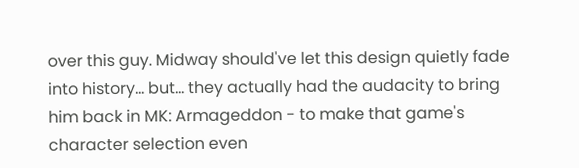over this guy. Midway should've let this design quietly fade into history... but... they actually had the audacity to bring him back in MK: Armageddon - to make that game's character selection even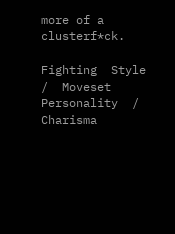more of a clusterf*ck.

Fighting  Style  /  Moveset
Personality  /  Charisma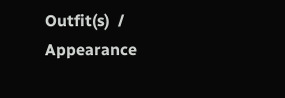Outfit(s)  /  Appearance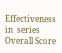Effectiveness  in  series
Overall Score